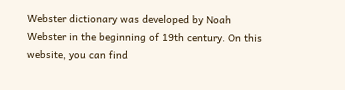Webster dictionary was developed by Noah Webster in the beginning of 19th century. On this website, you can find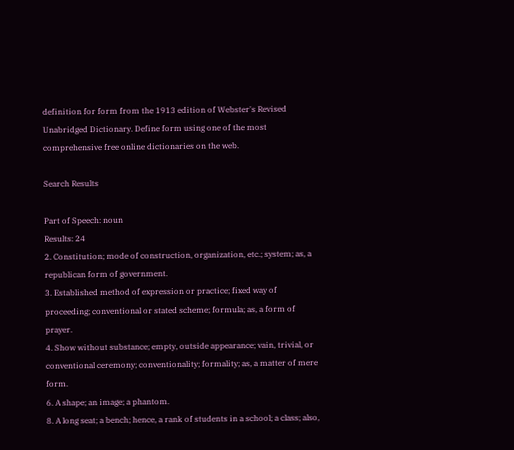definition for form from the 1913 edition of Webster's Revised Unabridged Dictionary. Define form using one of the most comprehensive free online dictionaries on the web.

Search Results

Part of Speech: noun
Results: 24
2. Constitution; mode of construction, organization, etc.; system; as, a republican form of government.
3. Established method of expression or practice; fixed way of proceeding; conventional or stated scheme; formula; as, a form of prayer.
4. Show without substance; empty, outside appearance; vain, trivial, or conventional ceremony; conventionality; formality; as, a matter of mere form.
6. A shape; an image; a phantom.
8. A long seat; a bench; hence, a rank of students in a school; a class; also,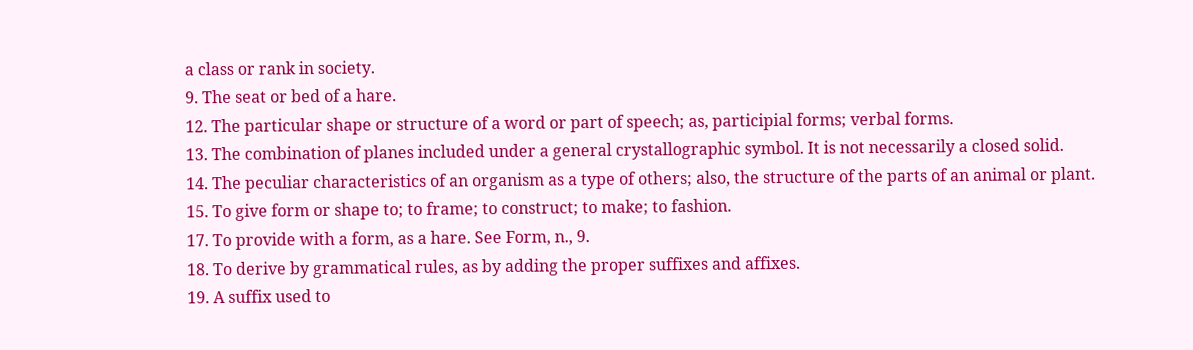a class or rank in society.
9. The seat or bed of a hare.
12. The particular shape or structure of a word or part of speech; as, participial forms; verbal forms.
13. The combination of planes included under a general crystallographic symbol. It is not necessarily a closed solid.
14. The peculiar characteristics of an organism as a type of others; also, the structure of the parts of an animal or plant.
15. To give form or shape to; to frame; to construct; to make; to fashion.
17. To provide with a form, as a hare. See Form, n., 9.
18. To derive by grammatical rules, as by adding the proper suffixes and affixes.
19. A suffix used to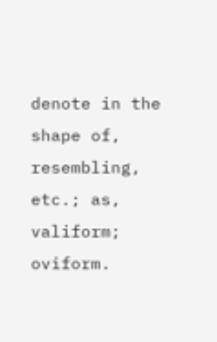denote in the shape of, resembling, etc.; as, valiform; oviform.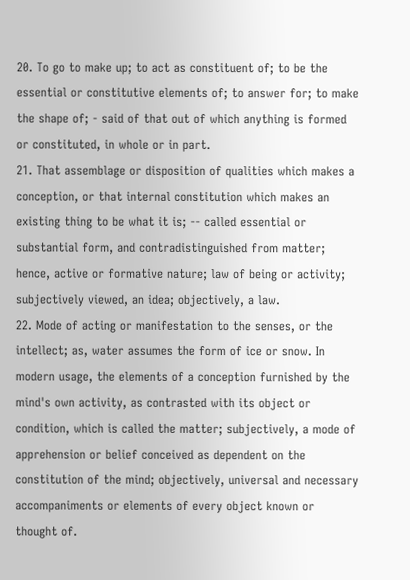20. To go to make up; to act as constituent of; to be the essential or constitutive elements of; to answer for; to make the shape of; - said of that out of which anything is formed or constituted, in whole or in part.
21. That assemblage or disposition of qualities which makes a conception, or that internal constitution which makes an existing thing to be what it is; -- called essential or substantial form, and contradistinguished from matter; hence, active or formative nature; law of being or activity; subjectively viewed, an idea; objectively, a law.
22. Mode of acting or manifestation to the senses, or the intellect; as, water assumes the form of ice or snow. In modern usage, the elements of a conception furnished by the mind's own activity, as contrasted with its object or condition, which is called the matter; subjectively, a mode of apprehension or belief conceived as dependent on the constitution of the mind; objectively, universal and necessary accompaniments or elements of every object known or thought of.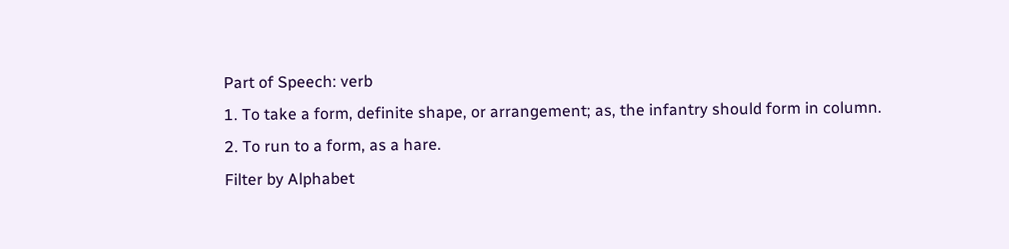Part of Speech: verb
1. To take a form, definite shape, or arrangement; as, the infantry should form in column.
2. To run to a form, as a hare.
Filter by Alphabet